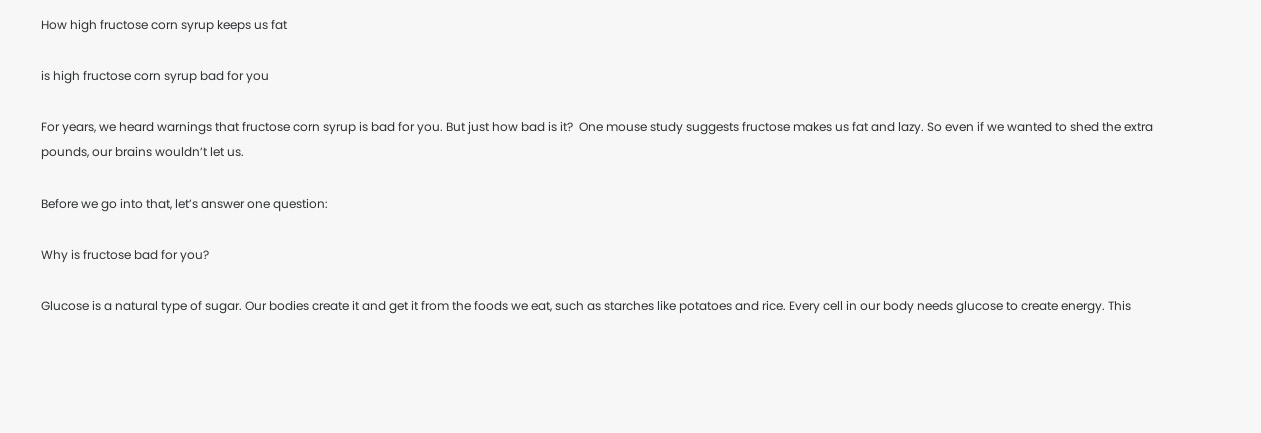How high fructose corn syrup keeps us fat

is high fructose corn syrup bad for you

For years, we heard warnings that fructose corn syrup is bad for you. But just how bad is it?  One mouse study suggests fructose makes us fat and lazy. So even if we wanted to shed the extra pounds, our brains wouldn’t let us.

Before we go into that, let’s answer one question:

Why is fructose bad for you?

Glucose is a natural type of sugar. Our bodies create it and get it from the foods we eat, such as starches like potatoes and rice. Every cell in our body needs glucose to create energy. This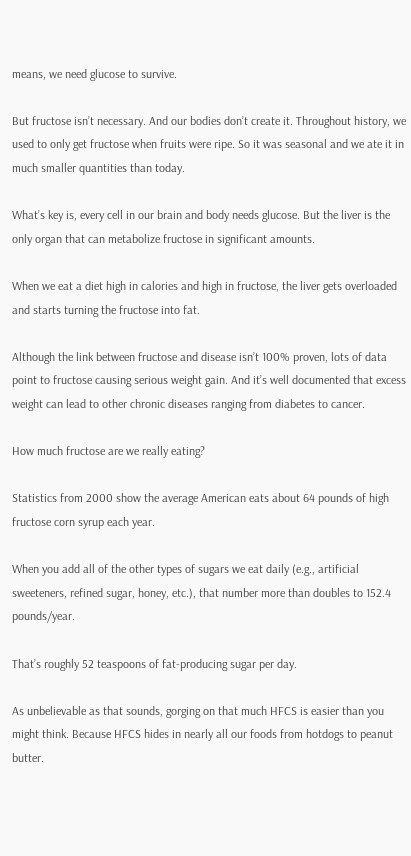means, we need glucose to survive.

But fructose isn’t necessary. And our bodies don’t create it. Throughout history, we used to only get fructose when fruits were ripe. So it was seasonal and we ate it in much smaller quantities than today.

What’s key is, every cell in our brain and body needs glucose. But the liver is the only organ that can metabolize fructose in significant amounts.

When we eat a diet high in calories and high in fructose, the liver gets overloaded and starts turning the fructose into fat.

Although the link between fructose and disease isn’t 100% proven, lots of data point to fructose causing serious weight gain. And it’s well documented that excess weight can lead to other chronic diseases ranging from diabetes to cancer.

How much fructose are we really eating?

Statistics from 2000 show the average American eats about 64 pounds of high fructose corn syrup each year.

When you add all of the other types of sugars we eat daily (e.g., artificial sweeteners, refined sugar, honey, etc.), that number more than doubles to 152.4 pounds/year.

That’s roughly 52 teaspoons of fat-producing sugar per day.

As unbelievable as that sounds, gorging on that much HFCS is easier than you might think. Because HFCS hides in nearly all our foods from hotdogs to peanut butter.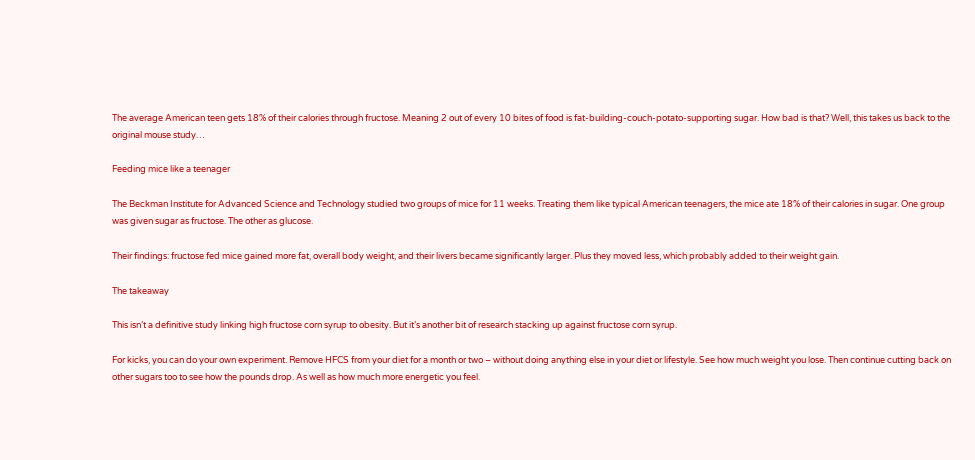The average American teen gets 18% of their calories through fructose. Meaning 2 out of every 10 bites of food is fat-building-couch-potato-supporting sugar. How bad is that? Well, this takes us back to the original mouse study…

Feeding mice like a teenager

The Beckman Institute for Advanced Science and Technology studied two groups of mice for 11 weeks. Treating them like typical American teenagers, the mice ate 18% of their calories in sugar. One group was given sugar as fructose. The other as glucose.

Their findings: fructose fed mice gained more fat, overall body weight, and their livers became significantly larger. Plus they moved less, which probably added to their weight gain.

The takeaway

This isn’t a definitive study linking high fructose corn syrup to obesity. But it’s another bit of research stacking up against fructose corn syrup.

For kicks, you can do your own experiment. Remove HFCS from your diet for a month or two – without doing anything else in your diet or lifestyle. See how much weight you lose. Then continue cutting back on other sugars too to see how the pounds drop. As well as how much more energetic you feel.